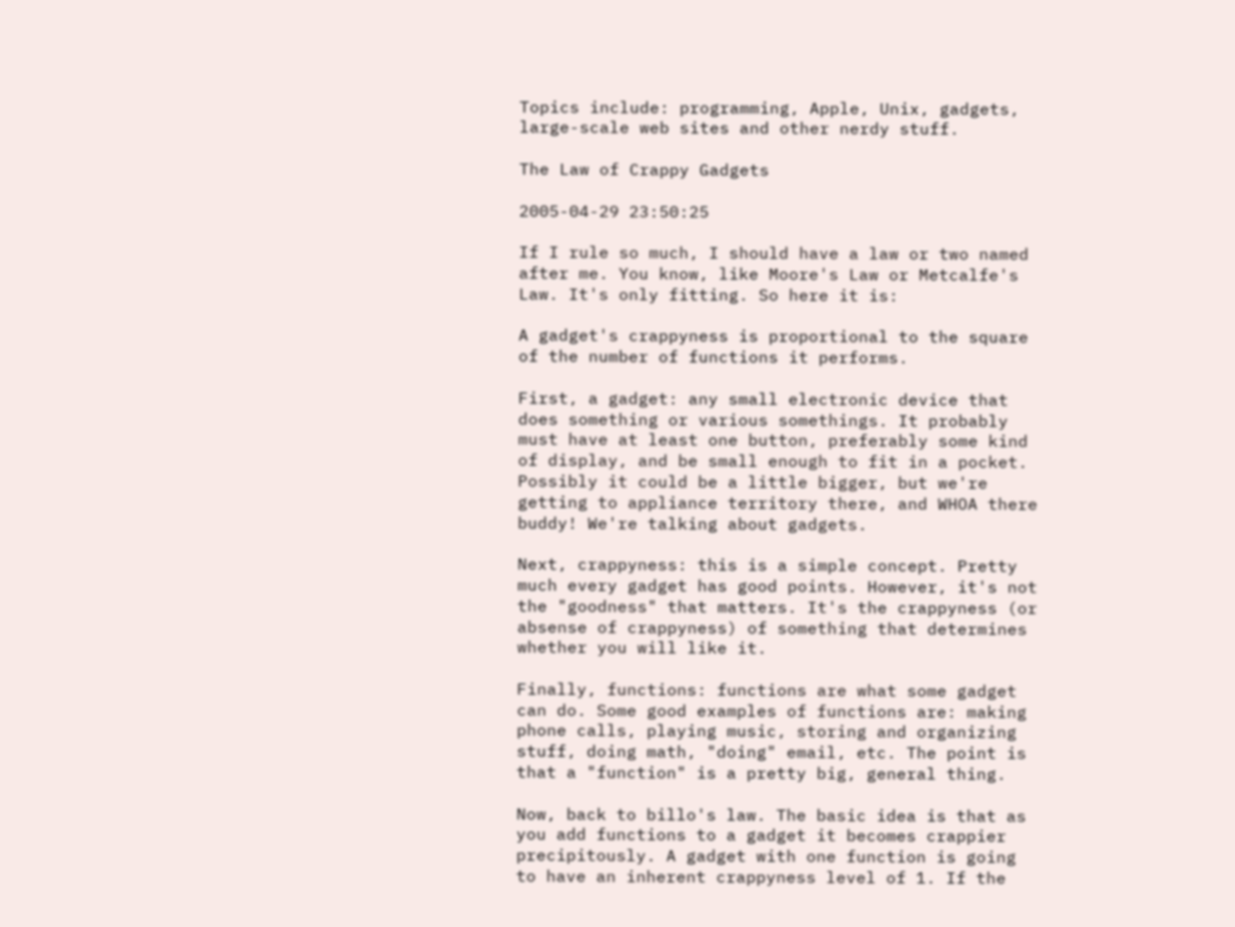Topics include: programming, Apple, Unix, gadgets, large-scale web sites and other nerdy stuff.

The Law of Crappy Gadgets

2005-04-29 23:50:25

If I rule so much, I should have a law or two named after me. You know, like Moore's Law or Metcalfe's Law. It's only fitting. So here it is:

A gadget's crappyness is proportional to the square of the number of functions it performs.

First, a gadget: any small electronic device that does something or various somethings. It probably must have at least one button, preferably some kind of display, and be small enough to fit in a pocket. Possibly it could be a little bigger, but we're getting to appliance territory there, and WHOA there buddy! We're talking about gadgets.

Next, crappyness: this is a simple concept. Pretty much every gadget has good points. However, it's not the "goodness" that matters. It's the crappyness (or absense of crappyness) of something that determines whether you will like it.

Finally, functions: functions are what some gadget can do. Some good examples of functions are: making phone calls, playing music, storing and organizing stuff, doing math, "doing" email, etc. The point is that a "function" is a pretty big, general thing.

Now, back to billo's law. The basic idea is that as you add functions to a gadget it becomes crappier precipitously. A gadget with one function is going to have an inherent crappyness level of 1. If the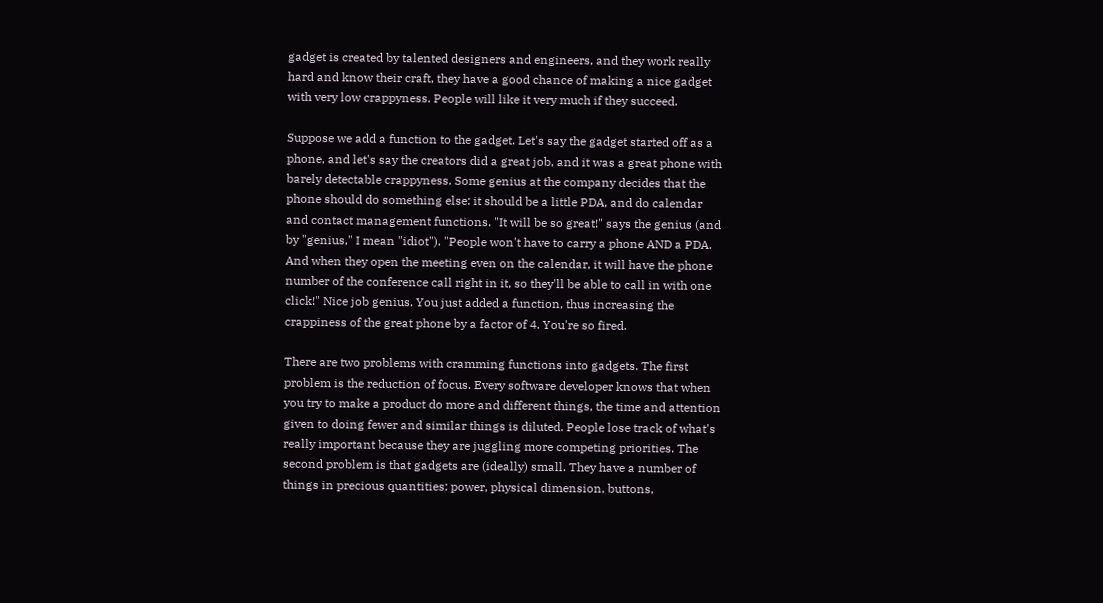gadget is created by talented designers and engineers, and they work really hard and know their craft, they have a good chance of making a nice gadget with very low crappyness. People will like it very much if they succeed.

Suppose we add a function to the gadget. Let's say the gadget started off as a phone, and let's say the creators did a great job, and it was a great phone with barely detectable crappyness. Some genius at the company decides that the phone should do something else: it should be a little PDA, and do calendar and contact management functions. "It will be so great!" says the genius (and by "genius," I mean "idiot"). "People won't have to carry a phone AND a PDA. And when they open the meeting even on the calendar, it will have the phone number of the conference call right in it, so they'll be able to call in with one click!" Nice job genius. You just added a function, thus increasing the crappiness of the great phone by a factor of 4. You're so fired.

There are two problems with cramming functions into gadgets. The first problem is the reduction of focus. Every software developer knows that when you try to make a product do more and different things, the time and attention given to doing fewer and similar things is diluted. People lose track of what's really important because they are juggling more competing priorities. The second problem is that gadgets are (ideally) small. They have a number of things in precious quantities: power, physical dimension, buttons,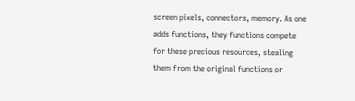screen pixels, connectors, memory. As one adds functions, they functions compete for these precious resources, stealing them from the original functions or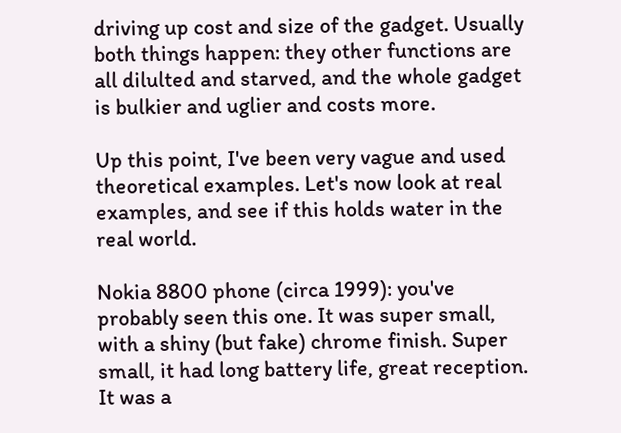driving up cost and size of the gadget. Usually both things happen: they other functions are all dilulted and starved, and the whole gadget is bulkier and uglier and costs more.

Up this point, I've been very vague and used theoretical examples. Let's now look at real examples, and see if this holds water in the real world.

Nokia 8800 phone (circa 1999): you've probably seen this one. It was super small, with a shiny (but fake) chrome finish. Super small, it had long battery life, great reception. It was a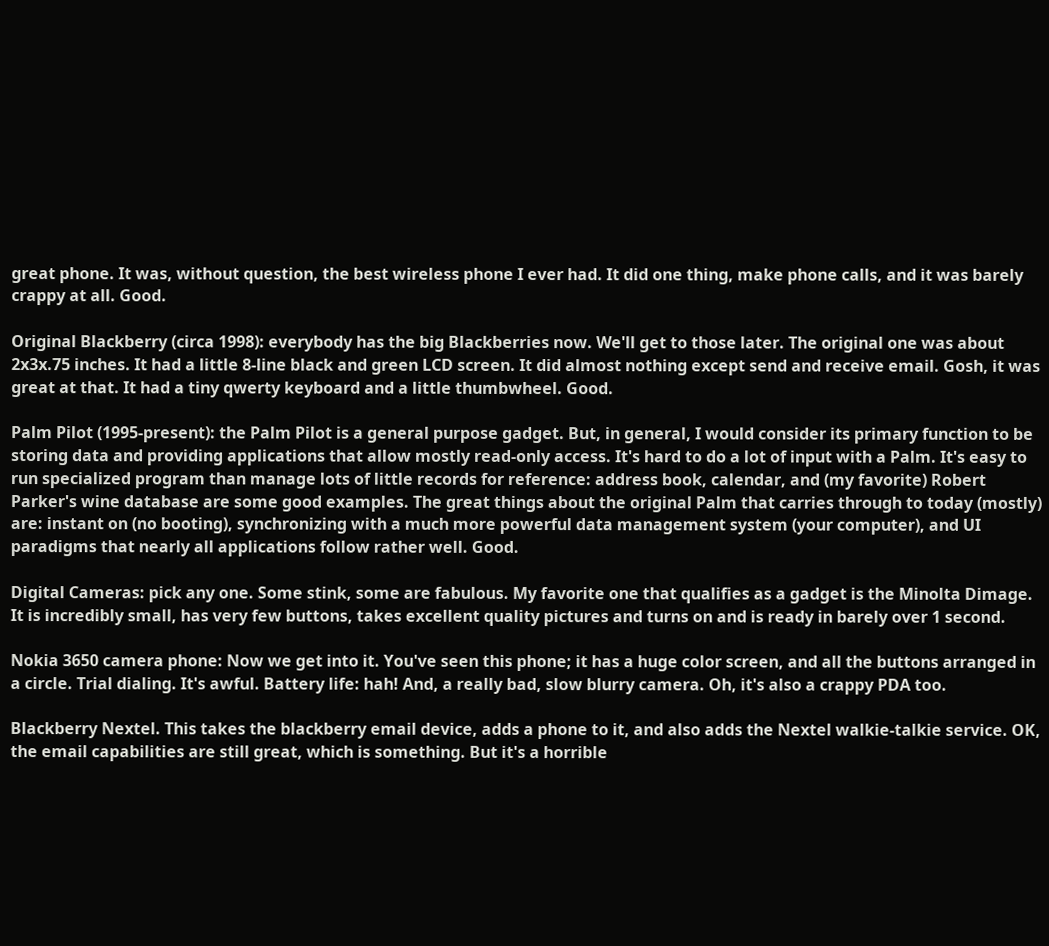great phone. It was, without question, the best wireless phone I ever had. It did one thing, make phone calls, and it was barely crappy at all. Good.

Original Blackberry (circa 1998): everybody has the big Blackberries now. We'll get to those later. The original one was about 2x3x.75 inches. It had a little 8-line black and green LCD screen. It did almost nothing except send and receive email. Gosh, it was great at that. It had a tiny qwerty keyboard and a little thumbwheel. Good.

Palm Pilot (1995-present): the Palm Pilot is a general purpose gadget. But, in general, I would consider its primary function to be storing data and providing applications that allow mostly read-only access. It's hard to do a lot of input with a Palm. It's easy to run specialized program than manage lots of little records for reference: address book, calendar, and (my favorite) Robert Parker's wine database are some good examples. The great things about the original Palm that carries through to today (mostly) are: instant on (no booting), synchronizing with a much more powerful data management system (your computer), and UI paradigms that nearly all applications follow rather well. Good.

Digital Cameras: pick any one. Some stink, some are fabulous. My favorite one that qualifies as a gadget is the Minolta Dimage. It is incredibly small, has very few buttons, takes excellent quality pictures and turns on and is ready in barely over 1 second.

Nokia 3650 camera phone: Now we get into it. You've seen this phone; it has a huge color screen, and all the buttons arranged in a circle. Trial dialing. It's awful. Battery life: hah! And, a really bad, slow blurry camera. Oh, it's also a crappy PDA too.

Blackberry Nextel. This takes the blackberry email device, adds a phone to it, and also adds the Nextel walkie-talkie service. OK, the email capabilities are still great, which is something. But it's a horrible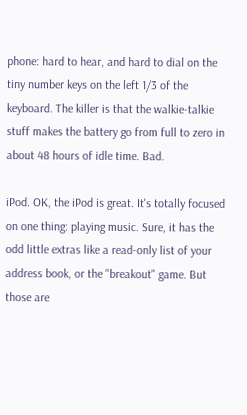phone: hard to hear, and hard to dial on the tiny number keys on the left 1/3 of the keyboard. The killer is that the walkie-talkie stuff makes the battery go from full to zero in about 48 hours of idle time. Bad.

iPod. OK, the iPod is great. It's totally focused on one thing: playing music. Sure, it has the odd little extras like a read-only list of your address book, or the "breakout" game. But those are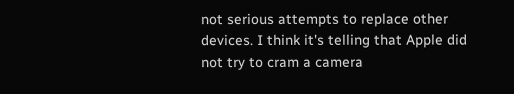not serious attempts to replace other devices. I think it's telling that Apple did not try to cram a camera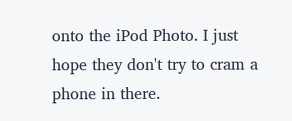onto the iPod Photo. I just hope they don't try to cram a phone in there.